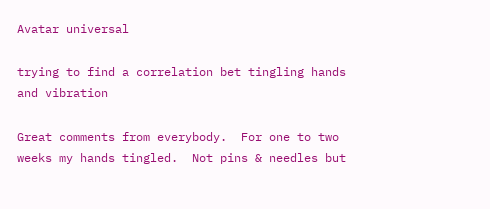Avatar universal

trying to find a correlation bet tingling hands and vibration

Great comments from everybody.  For one to two weeks my hands tingled.  Not pins & needles but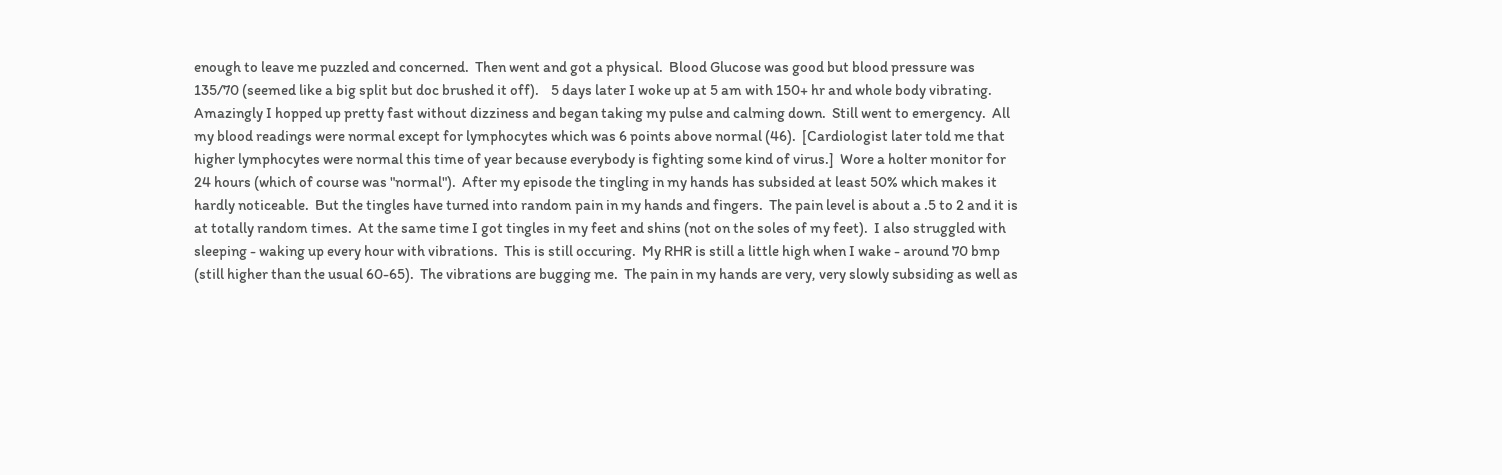enough to leave me puzzled and concerned.  Then went and got a physical.  Blood Glucose was good but blood pressure was 135/70 (seemed like a big split but doc brushed it off).    5 days later I woke up at 5 am with 150+ hr and whole body vibrating.  Amazingly I hopped up pretty fast without dizziness and began taking my pulse and calming down.  Still went to emergency.  All my blood readings were normal except for lymphocytes which was 6 points above normal (46).  [Cardiologist later told me that higher lymphocytes were normal this time of year because everybody is fighting some kind of virus.]  Wore a holter monitor for 24 hours (which of course was "normal").  After my episode the tingling in my hands has subsided at least 50% which makes it hardly noticeable.  But the tingles have turned into random pain in my hands and fingers.  The pain level is about a .5 to 2 and it is at totally random times.  At the same time I got tingles in my feet and shins (not on the soles of my feet).  I also struggled with sleeping - waking up every hour with vibrations.  This is still occuring.  My RHR is still a little high when I wake - around 70 bmp (still higher than the usual 60-65).  The vibrations are bugging me.  The pain in my hands are very, very slowly subsiding as well as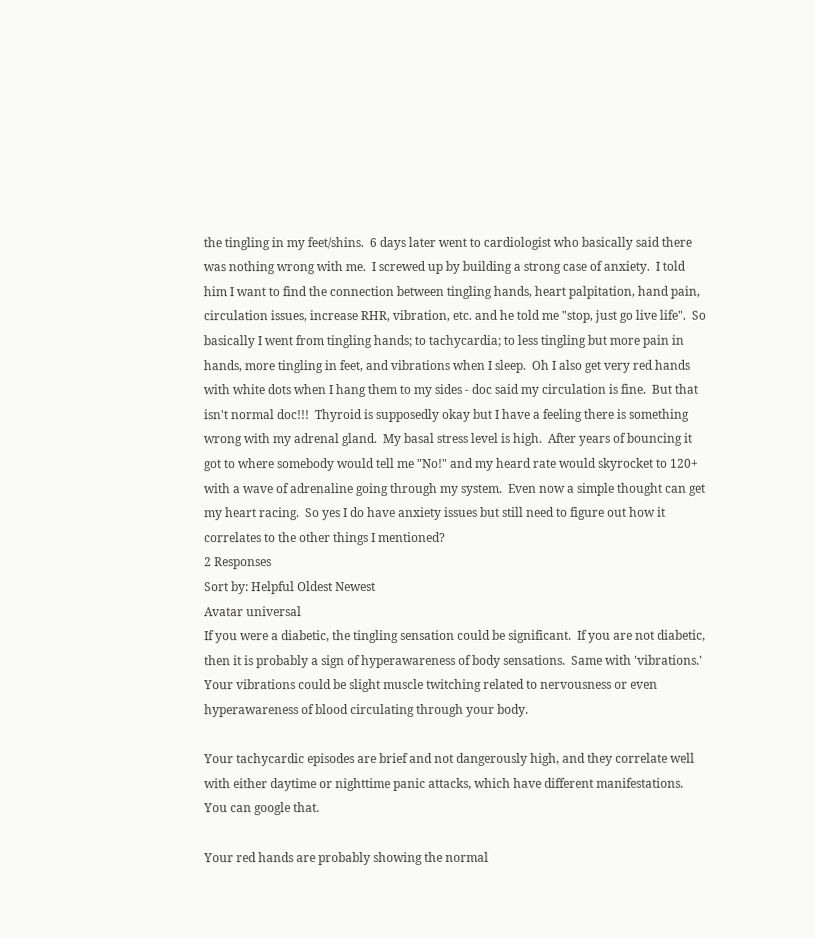the tingling in my feet/shins.  6 days later went to cardiologist who basically said there was nothing wrong with me.  I screwed up by building a strong case of anxiety.  I told him I want to find the connection between tingling hands, heart palpitation, hand pain, circulation issues, increase RHR, vibration, etc. and he told me "stop, just go live life".  So basically I went from tingling hands; to tachycardia; to less tingling but more pain in hands, more tingling in feet, and vibrations when I sleep.  Oh I also get very red hands with white dots when I hang them to my sides - doc said my circulation is fine.  But that isn't normal doc!!!  Thyroid is supposedly okay but I have a feeling there is something wrong with my adrenal gland.  My basal stress level is high.  After years of bouncing it got to where somebody would tell me "No!" and my heard rate would skyrocket to 120+ with a wave of adrenaline going through my system.  Even now a simple thought can get my heart racing.  So yes I do have anxiety issues but still need to figure out how it correlates to the other things I mentioned?
2 Responses
Sort by: Helpful Oldest Newest
Avatar universal
If you were a diabetic, the tingling sensation could be significant.  If you are not diabetic, then it is probably a sign of hyperawareness of body sensations.  Same with 'vibrations.'  Your vibrations could be slight muscle twitching related to nervousness or even hyperawareness of blood circulating through your body.

Your tachycardic episodes are brief and not dangerously high, and they correlate well with either daytime or nighttime panic attacks, which have different manifestations.  You can google that.

Your red hands are probably showing the normal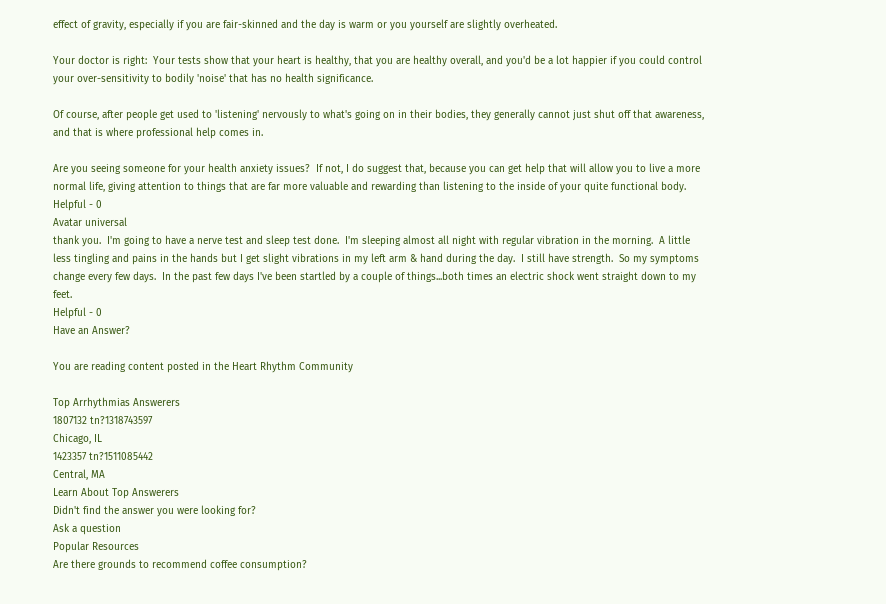effect of gravity, especially if you are fair-skinned and the day is warm or you yourself are slightly overheated.

Your doctor is right:  Your tests show that your heart is healthy, that you are healthy overall, and you'd be a lot happier if you could control your over-sensitivity to bodily 'noise' that has no health significance.

Of course, after people get used to 'listening' nervously to what's going on in their bodies, they generally cannot just shut off that awareness, and that is where professional help comes in.

Are you seeing someone for your health anxiety issues?  If not, I do suggest that, because you can get help that will allow you to live a more normal life, giving attention to things that are far more valuable and rewarding than listening to the inside of your quite functional body.
Helpful - 0
Avatar universal
thank you.  I'm going to have a nerve test and sleep test done.  I'm sleeping almost all night with regular vibration in the morning.  A little less tingling and pains in the hands but I get slight vibrations in my left arm & hand during the day.  I still have strength.  So my symptoms change every few days.  In the past few days I've been startled by a couple of things...both times an electric shock went straight down to my feet.
Helpful - 0
Have an Answer?

You are reading content posted in the Heart Rhythm Community

Top Arrhythmias Answerers
1807132 tn?1318743597
Chicago, IL
1423357 tn?1511085442
Central, MA
Learn About Top Answerers
Didn't find the answer you were looking for?
Ask a question
Popular Resources
Are there grounds to recommend coffee consumption?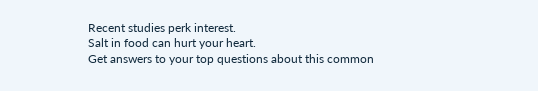Recent studies perk interest.
Salt in food can hurt your heart.
Get answers to your top questions about this common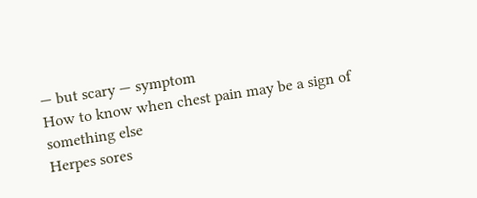— but scary — symptom
How to know when chest pain may be a sign of something else
Herpes sores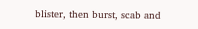blister, then burst, scab and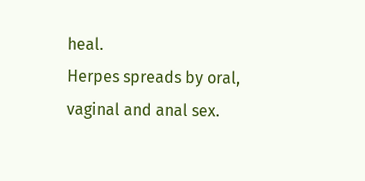heal.
Herpes spreads by oral, vaginal and anal sex.